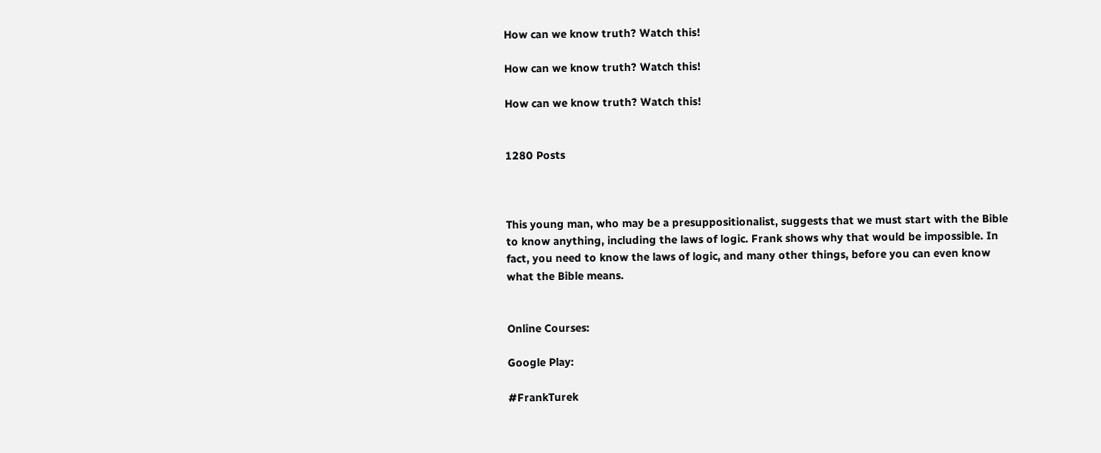How can we know truth? Watch this!

How can we know truth? Watch this!

How can we know truth? Watch this!


1280 Posts



This young man, who may be a presuppositionalist, suggests that we must start with the Bible to know anything, including the laws of logic. Frank shows why that would be impossible. In fact, you need to know the laws of logic, and many other things, before you can even know what the Bible means.


Online Courses:

Google Play:

#FrankTurek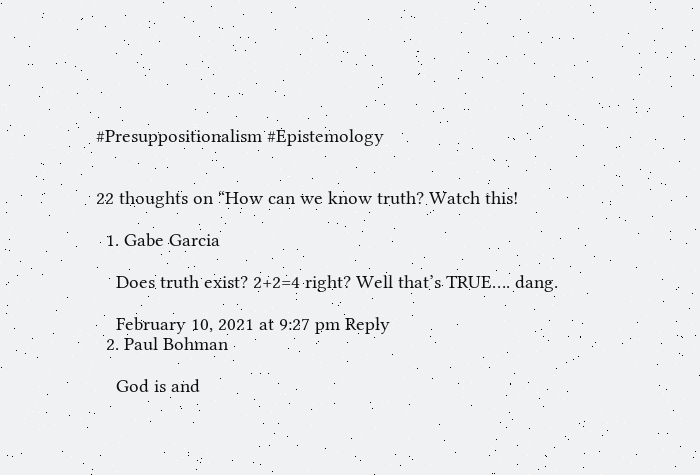#Presuppositionalism #Epistemology


22 thoughts on “How can we know truth? Watch this!

  1. Gabe Garcia

    Does truth exist? 2+2=4 right? Well that’s TRUE…. dang.

    February 10, 2021 at 9:27 pm Reply
  2. Paul Bohman

    God is and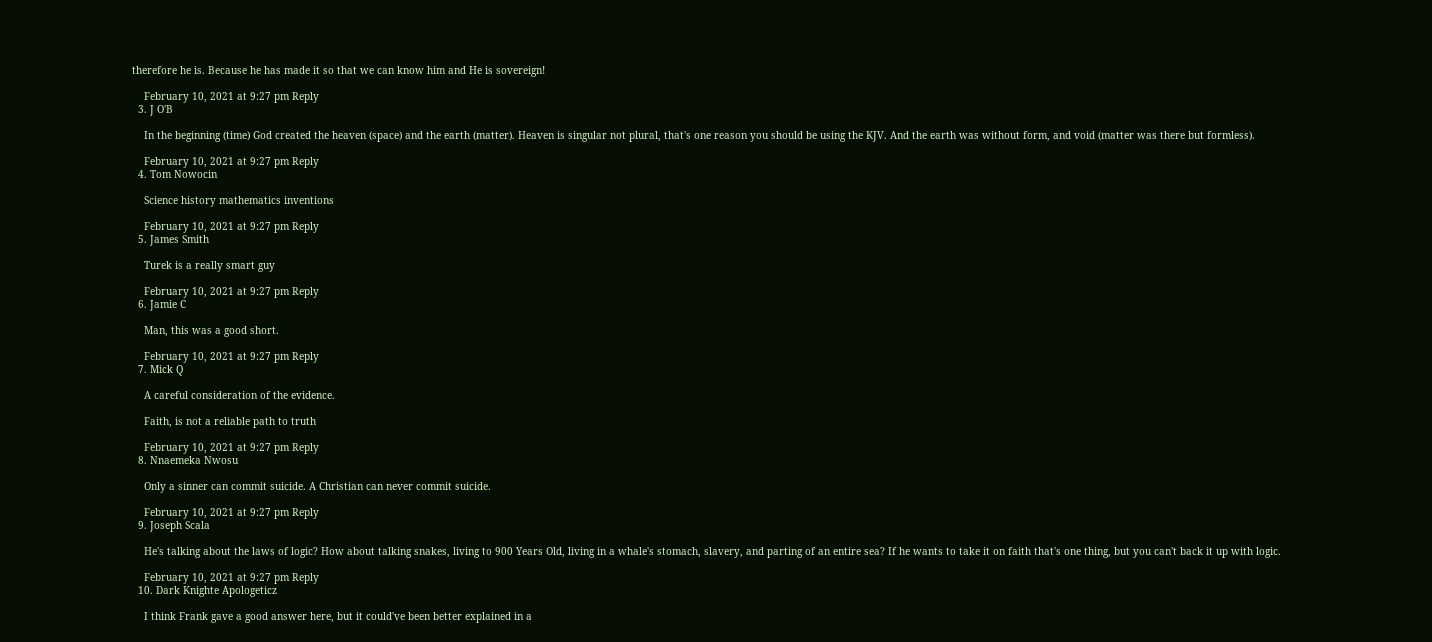therefore he is. Because he has made it so that we can know him and He is sovereign!

    February 10, 2021 at 9:27 pm Reply
  3. J O'B

    In the beginning (time) God created the heaven (space) and the earth (matter). Heaven is singular not plural, that's one reason you should be using the KJV. And the earth was without form, and void (matter was there but formless).

    February 10, 2021 at 9:27 pm Reply
  4. Tom Nowocin

    Science history mathematics inventions

    February 10, 2021 at 9:27 pm Reply
  5. James Smith

    Turek is a really smart guy

    February 10, 2021 at 9:27 pm Reply
  6. Jamie C

    Man, this was a good short.

    February 10, 2021 at 9:27 pm Reply
  7. Mick Q

    A careful consideration of the evidence.

    Faith, is not a reliable path to truth

    February 10, 2021 at 9:27 pm Reply
  8. Nnaemeka Nwosu

    Only a sinner can commit suicide. A Christian can never commit suicide.

    February 10, 2021 at 9:27 pm Reply
  9. Joseph Scala

    He's talking about the laws of logic? How about talking snakes, living to 900 Years Old, living in a whale's stomach, slavery, and parting of an entire sea? If he wants to take it on faith that's one thing, but you can't back it up with logic.

    February 10, 2021 at 9:27 pm Reply
  10. Dark Knighte Apologeticz

    I think Frank gave a good answer here, but it could've been better explained in a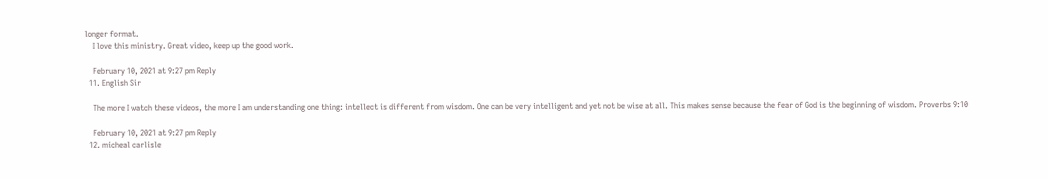longer format.
    I love this ministry. Great video, keep up the good work.

    February 10, 2021 at 9:27 pm Reply
  11. English Sir

    The more I watch these videos, the more I am understanding one thing: intellect is different from wisdom. One can be very intelligent and yet not be wise at all. This makes sense because the fear of God is the beginning of wisdom. Proverbs 9:10

    February 10, 2021 at 9:27 pm Reply
  12. micheal carlisle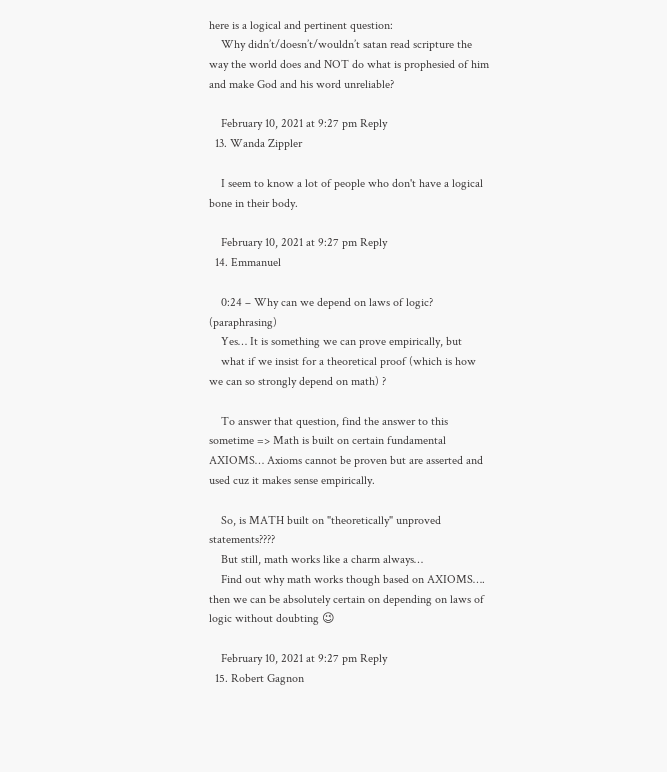here is a logical and pertinent question:
    Why didn’t/doesn’t/wouldn’t satan read scripture the way the world does and NOT do what is prophesied of him and make God and his word unreliable?

    February 10, 2021 at 9:27 pm Reply
  13. Wanda Zippler

    I seem to know a lot of people who don't have a logical bone in their body.

    February 10, 2021 at 9:27 pm Reply
  14. Emmanuel

    0:24 – Why can we depend on laws of logic? (paraphrasing)
    Yes… It is something we can prove empirically, but
    what if we insist for a theoretical proof (which is how we can so strongly depend on math) ?

    To answer that question, find the answer to this sometime => Math is built on certain fundamental AXIOMS… Axioms cannot be proven but are asserted and used cuz it makes sense empirically.

    So, is MATH built on "theoretically" unproved statements????
    But still, math works like a charm always…
    Find out why math works though based on AXIOMS…. then we can be absolutely certain on depending on laws of logic without doubting 😉

    February 10, 2021 at 9:27 pm Reply
  15. Robert Gagnon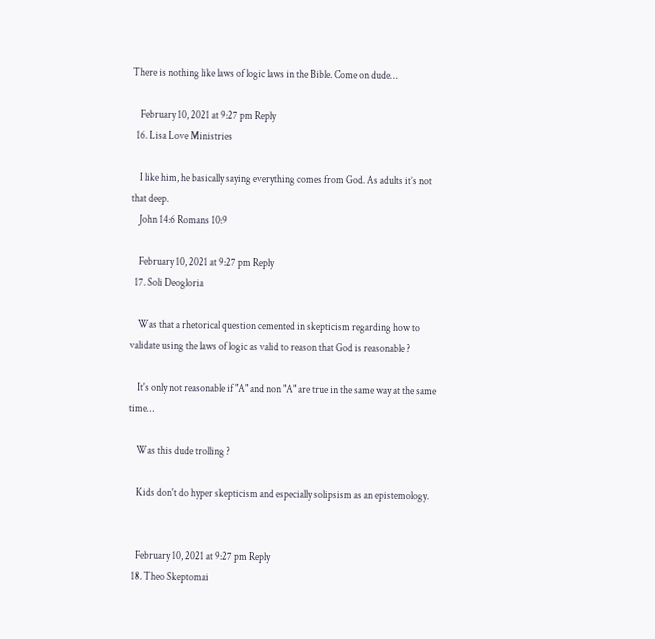There is nothing like laws of logic laws in the Bible. Come on dude…

    February 10, 2021 at 9:27 pm Reply
  16. Lisa Love Ministries

    I like him, he basically saying everything comes from God. As adults it’s not that deep.
    John 14:6 Romans 10:9

    February 10, 2021 at 9:27 pm Reply
  17. Soli Deogloria

    Was that a rhetorical question cemented in skepticism regarding how to validate using the laws of logic as valid to reason that God is reasonable ?

    It's only not reasonable if "A" and non "A" are true in the same way at the same time…

    Was this dude trolling ?

    Kids don't do hyper skepticism and especially solipsism as an epistemology.


    February 10, 2021 at 9:27 pm Reply
  18. Theo Skeptomai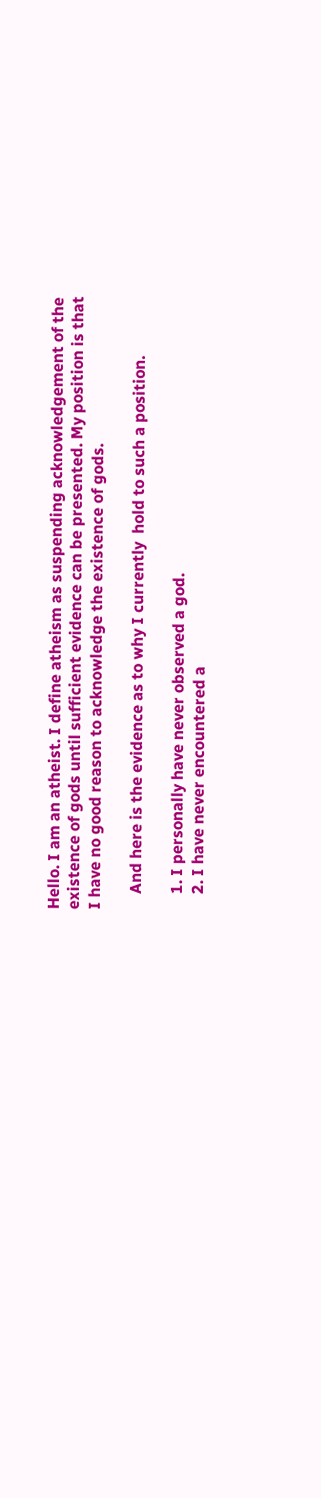Hello. I am an atheist. I define atheism as suspending acknowledgement of the existence of gods until sufficient evidence can be presented. My position is that I have no good reason to acknowledge the existence of gods.

    And here is the evidence as to why I currently  hold to such a position.

    1. I personally have never observed a god.
    2. I have never encountered a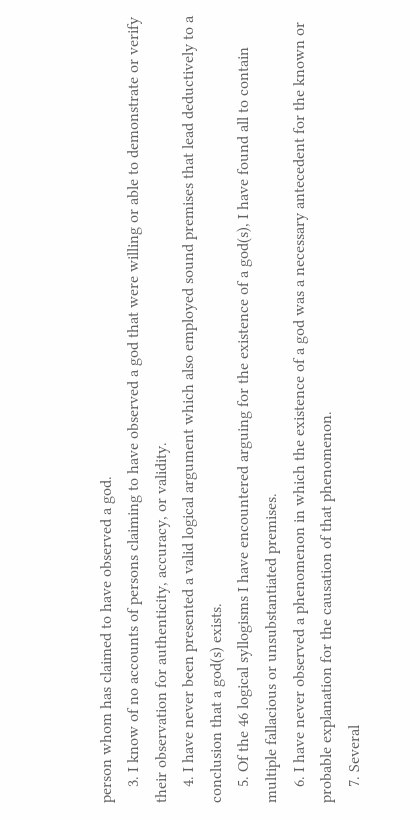person whom has claimed to have observed a god.
    3. I know of no accounts of persons claiming to have observed a god that were willing or able to demonstrate or verify their observation for authenticity, accuracy, or validity.
    4. I have never been presented a valid logical argument which also employed sound premises that lead deductively to a conclusion that a god(s) exists.
    5. Of the 46 logical syllogisms I have encountered arguing for the existence of a god(s), I have found all to contain multiple fallacious or unsubstantiated premises.
    6. I have never observed a phenomenon in which the existence of a god was a necessary antecedent for the known or probable explanation for the causation of that phenomenon.
    7. Several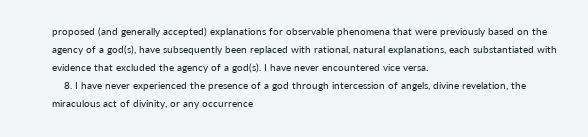proposed (and generally accepted) explanations for observable phenomena that were previously based on the agency of a god(s), have subsequently been replaced with rational, natural explanations, each substantiated with evidence that excluded the agency of a god(s). I have never encountered vice versa.
    8. I have never experienced the presence of a god through intercession of angels, divine revelation, the miraculous act of divinity, or any occurrence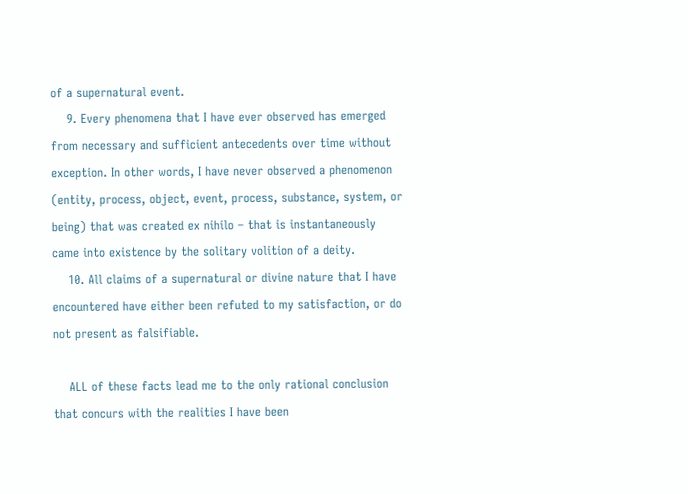of a supernatural event.
    9. Every phenomena that I have ever observed has emerged from necessary and sufficient antecedents over time without exception. In other words, I have never observed a phenomenon (entity, process, object, event, process, substance, system, or being) that was created ex nihilo – that is instantaneously came into existence by the solitary volition of a deity.
    10. All claims of a supernatural or divine nature that I have encountered have either been refuted to my satisfaction, or do not present as falsifiable.

    ALL of these facts lead me to the only rational conclusion that concurs with the realities I have been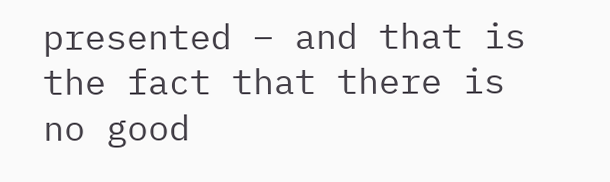presented – and that is the fact that there is no good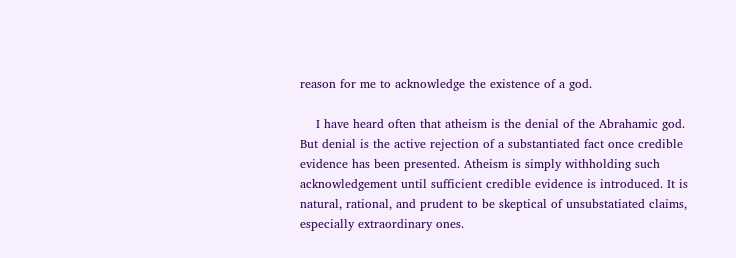reason for me to acknowledge the existence of a god.

    I have heard often that atheism is the denial of the Abrahamic god. But denial is the active rejection of a substantiated fact once credible evidence has been presented. Atheism is simply withholding such acknowledgement until sufficient credible evidence is introduced. It is natural, rational, and prudent to be skeptical of unsubstatiated claims, especially extraordinary ones.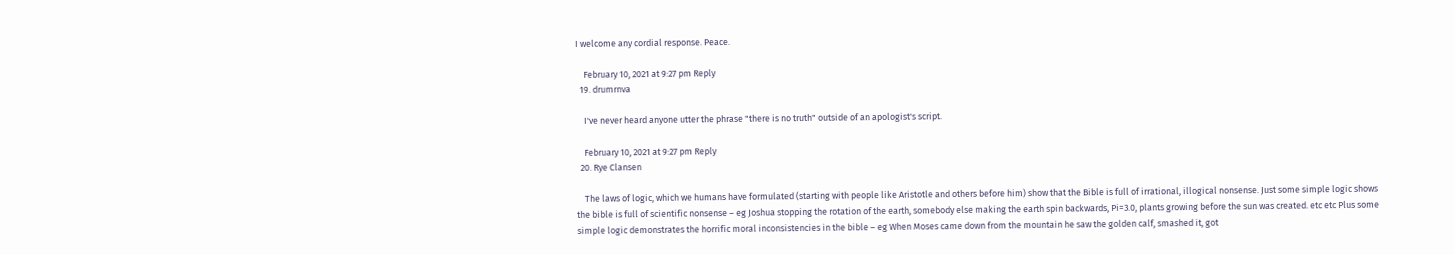I welcome any cordial response. Peace.

    February 10, 2021 at 9:27 pm Reply
  19. drumrnva

    I've never heard anyone utter the phrase "there is no truth" outside of an apologist's script.

    February 10, 2021 at 9:27 pm Reply
  20. Rye Clansen

    The laws of logic, which we humans have formulated (starting with people like Aristotle and others before him) show that the Bible is full of irrational, illogical nonsense. Just some simple logic shows the bible is full of scientific nonsense – eg Joshua stopping the rotation of the earth, somebody else making the earth spin backwards, Pi=3.0, plants growing before the sun was created. etc etc Plus some simple logic demonstrates the horrific moral inconsistencies in the bible – eg When Moses came down from the mountain he saw the golden calf, smashed it, got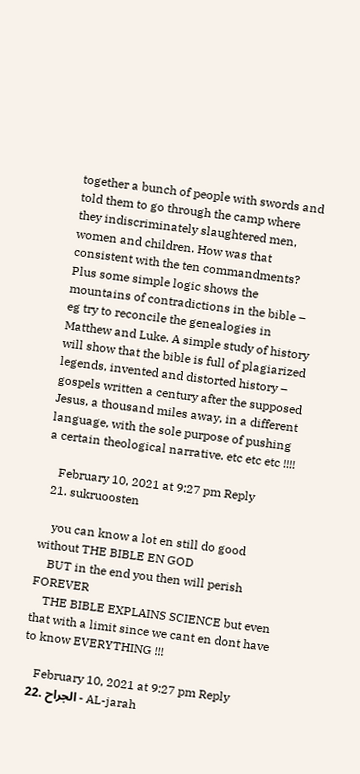together a bunch of people with swords and told them to go through the camp where they indiscriminately slaughtered men, women and children. How was that consistent with the ten commandments? Plus some simple logic shows the mountains of contradictions in the bible – eg try to reconcile the genealogies in Matthew and Luke. A simple study of history will show that the bible is full of plagiarized legends, invented and distorted history – gospels written a century after the supposed Jesus, a thousand miles away, in a different language, with the sole purpose of pushing a certain theological narrative. etc etc etc !!!!

    February 10, 2021 at 9:27 pm Reply
  21. sukruoosten

    you can know a lot en still do good without THE BIBLE EN GOD
    BUT in the end you then will perish FOREVER
    THE BIBLE EXPLAINS SCIENCE but even that with a limit since we cant en dont have to know EVERYTHING !!!

    February 10, 2021 at 9:27 pm Reply
  22. الجراح - AL-jarah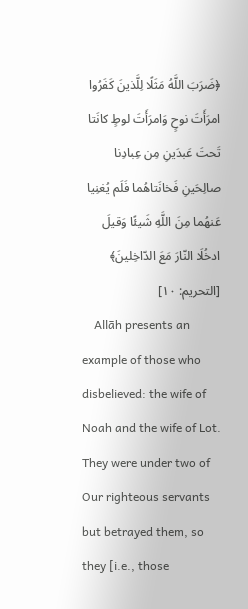﴿ضَرَبَ اللَّهُ مَثَلًا لِلَّذينَ كَفَرُوا امرَأَتَ نوحٍ وَامرَأَتَ لوطٍ كانَتا تَحتَ عَبدَينِ مِن عِبادِنا صالِحَينِ فَخانَتاهُما فَلَم يُغنِيا عَنهُما مِنَ اللَّهِ شَيئًا وَقيلَ ادخُلَا النّارَ مَعَ الدّاخِلينَ﴾ [التحريم: ١٠]
    Allāh presents an example of those who disbelieved: the wife of Noah and the wife of Lot. They were under two of Our righteous servants but betrayed them, so they [i.e., those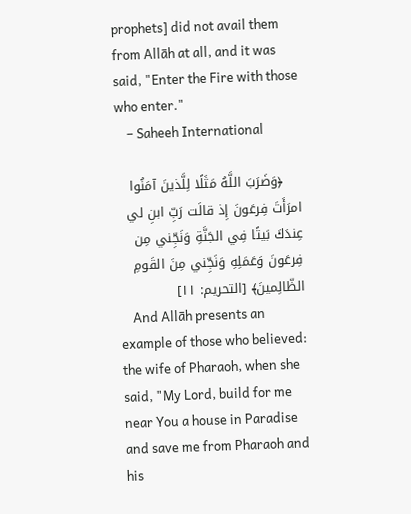prophets] did not avail them from Allāh at all, and it was said, "Enter the Fire with those who enter."
    – Saheeh International

    ﴿وَضَرَبَ اللَّهُ مَثَلًا لِلَّذينَ آمَنُوا امرَأَتَ فِرعَونَ إِذ قالَت رَبِّ ابنِ لي عِندَكَ بَيتًا فِي الجَنَّةِ وَنَجِّني مِن فِرعَونَ وَعَمَلِهِ وَنَجِّني مِنَ القَومِ الظّالِمينَ﴾ [التحريم: ١١]
    And Allāh presents an example of those who believed: the wife of Pharaoh, when she said, "My Lord, build for me near You a house in Paradise and save me from Pharaoh and his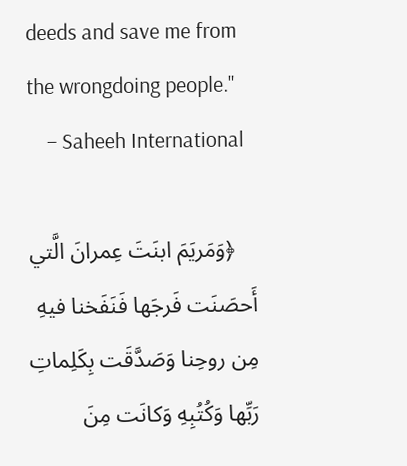deeds and save me from the wrongdoing people."
    – Saheeh International

    ﴿وَمَريَمَ ابنَتَ عِمرانَ الَّتي أَحصَنَت فَرجَها فَنَفَخنا فيهِ مِن روحِنا وَصَدَّقَت بِكَلِماتِ رَبِّها وَكُتُبِهِ وَكانَت مِنَ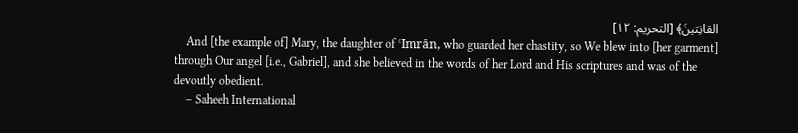القانِتينَ﴾ [التحريم: ١٢]
    And [the example of] Mary, the daughter of ʿImrān, who guarded her chastity, so We blew into [her garment] through Our angel [i.e., Gabriel], and she believed in the words of her Lord and His scriptures and was of the devoutly obedient.
    – Saheeh International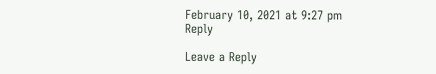February 10, 2021 at 9:27 pm Reply

Leave a Reply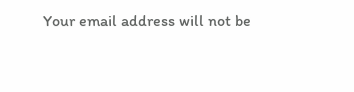Your email address will not be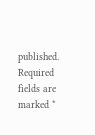published. Required fields are marked *